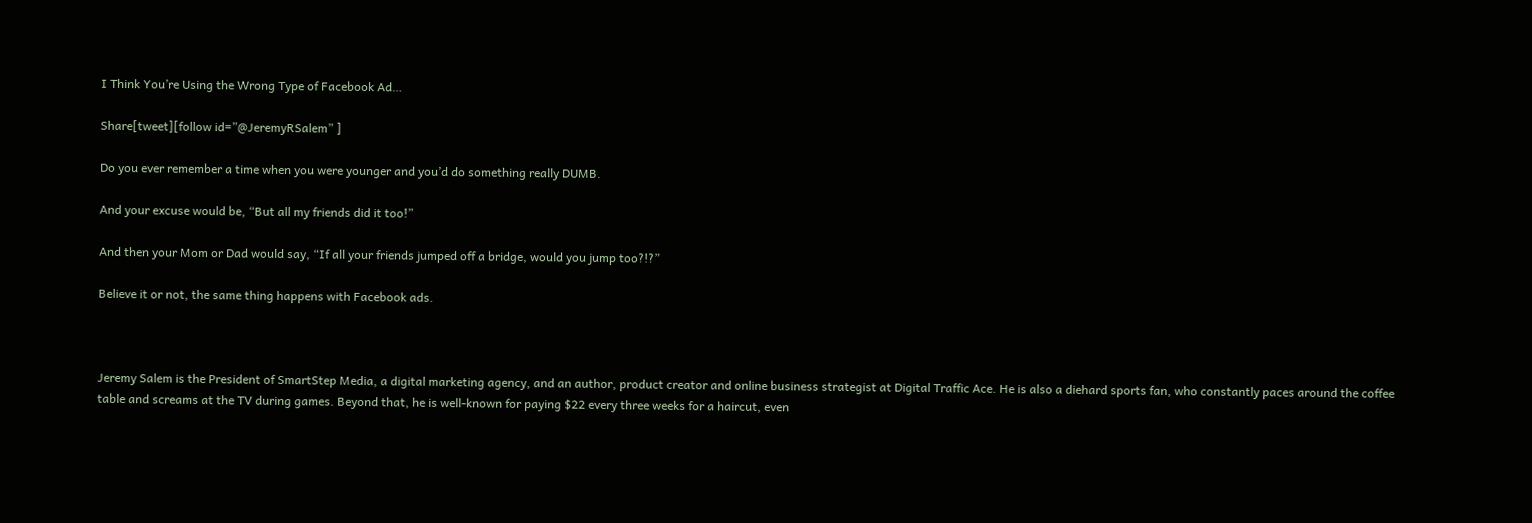I Think You’re Using the Wrong Type of Facebook Ad…

Share[tweet][follow id=”@JeremyRSalem” ]

Do you ever remember a time when you were younger and you’d do something really DUMB.

And your excuse would be, “But all my friends did it too!”

And then your Mom or Dad would say, “If all your friends jumped off a bridge, would you jump too?!?”

Believe it or not, the same thing happens with Facebook ads.



Jeremy Salem is the President of SmartStep Media, a digital marketing agency, and an author, product creator and online business strategist at Digital Traffic Ace. He is also a diehard sports fan, who constantly paces around the coffee table and screams at the TV during games. Beyond that, he is well-known for paying $22 every three weeks for a haircut, even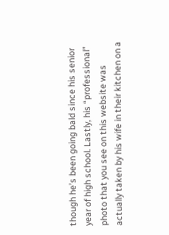though he’s been going bald since his senior year of high school. Lastly, his “professional” photo that you see on this website was actually taken by his wife in their kitchen on a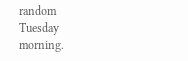random Tuesday morning.